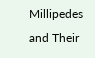Millipedes and Their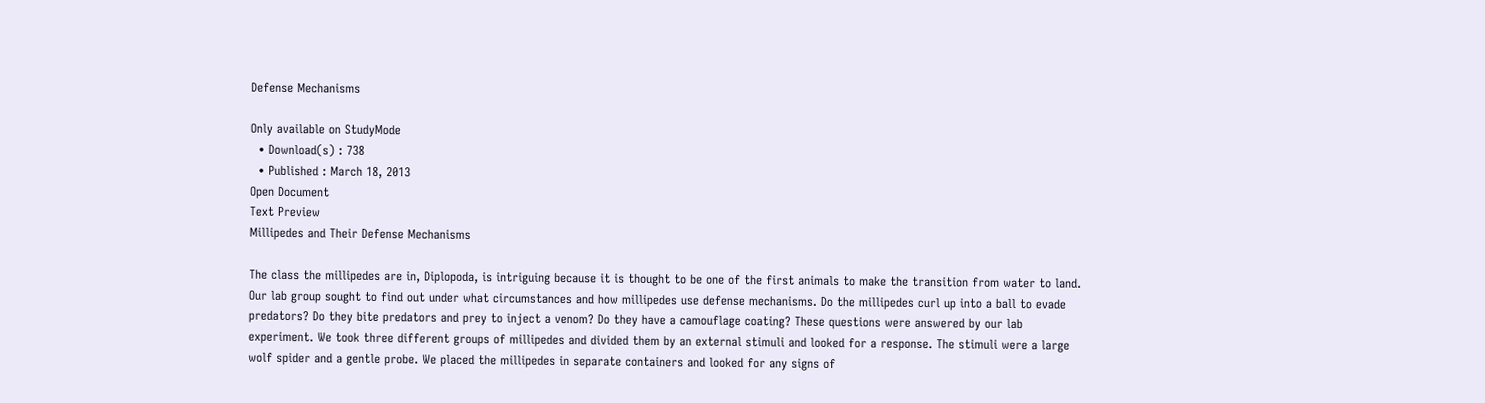Defense Mechanisms

Only available on StudyMode
  • Download(s) : 738
  • Published : March 18, 2013
Open Document
Text Preview
Millipedes and Their Defense Mechanisms

The class the millipedes are in, Diplopoda, is intriguing because it is thought to be one of the first animals to make the transition from water to land. Our lab group sought to find out under what circumstances and how millipedes use defense mechanisms. Do the millipedes curl up into a ball to evade predators? Do they bite predators and prey to inject a venom? Do they have a camouflage coating? These questions were answered by our lab experiment. We took three different groups of millipedes and divided them by an external stimuli and looked for a response. The stimuli were a large wolf spider and a gentle probe. We placed the millipedes in separate containers and looked for any signs of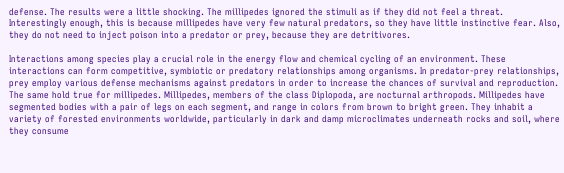defense. The results were a little shocking. The millipedes ignored the stimuli as if they did not feel a threat. Interestingly enough, this is because millipedes have very few natural predators, so they have little instinctive fear. Also, they do not need to inject poison into a predator or prey, because they are detritivores.

Interactions among species play a crucial role in the energy flow and chemical cycling of an environment. These interactions can form competitive, symbiotic or predatory relationships among organisms. In predator-prey relationships, prey employ various defense mechanisms against predators in order to increase the chances of survival and reproduction. The same hold true for millipedes. Millipedes, members of the class Diplopoda, are nocturnal arthropods. Millipedes have segmented bodies with a pair of legs on each segment, and range in colors from brown to bright green. They inhabit a variety of forested environments worldwide, particularly in dark and damp microclimates underneath rocks and soil, where they consume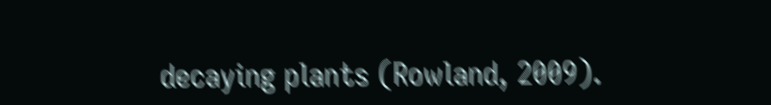decaying plants (Rowland, 2009).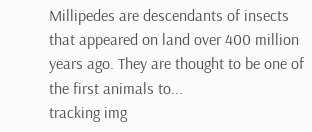Millipedes are descendants of insects that appeared on land over 400 million years ago. They are thought to be one of the first animals to...
tracking img